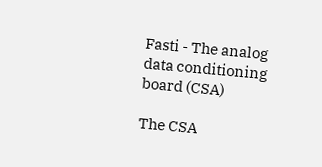Fasti - The analog data conditioning board (CSA)

The CSA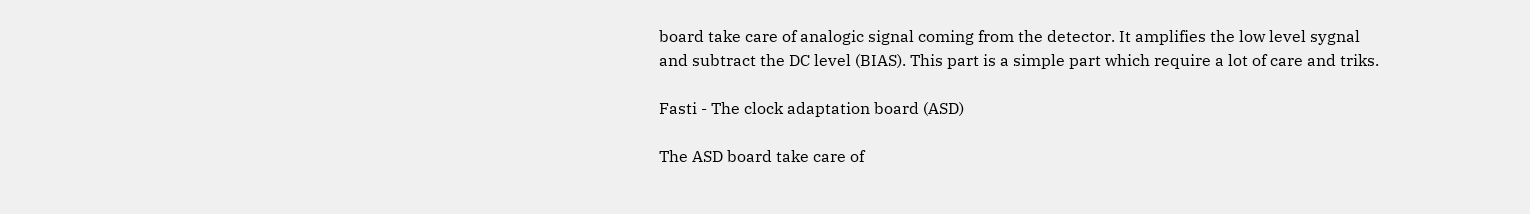board take care of analogic signal coming from the detector. It amplifies the low level sygnal and subtract the DC level (BIAS). This part is a simple part which require a lot of care and triks.

Fasti - The clock adaptation board (ASD)

The ASD board take care of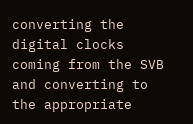converting the digital clocks coming from the SVB and converting to the appropriate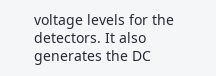voltage levels for the detectors. It also generates the DC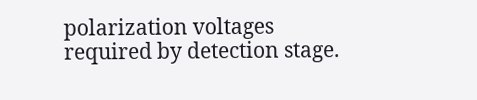polarization voltages required by detection stage.